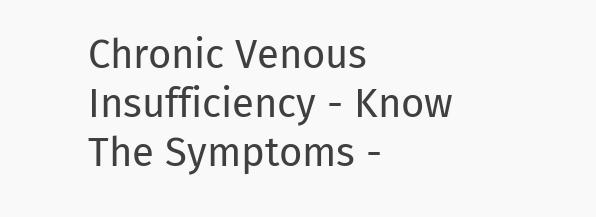Chronic Venous Insufficiency - Know The Symptoms -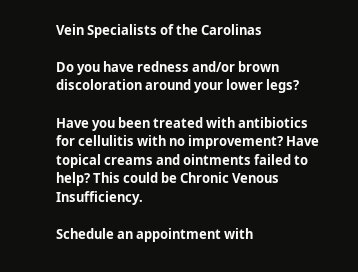Vein Specialists of the Carolinas

Do you have redness and/or brown discoloration around your lower legs?

Have you been treated with antibiotics for cellulitis with no improvement? Have topical creams and ointments failed to help? This could be Chronic Venous Insufficiency.

Schedule an appointment with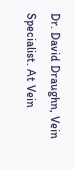Dr. David Draughn, Vein Specialist. At Vein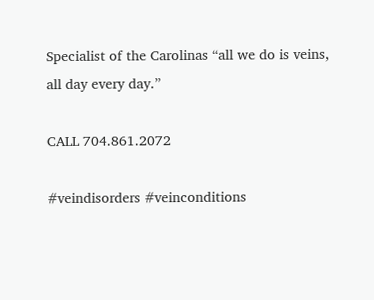Specialist of the Carolinas “all we do is veins, all day every day.”

CALL 704.861.2072

#veindisorders #veinconditions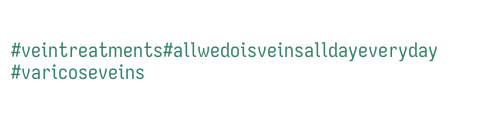#veintreatments#allwedoisveinsalldayeveryday #varicoseveins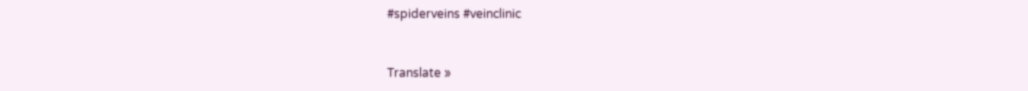#spiderveins #veinclinic


Translate »